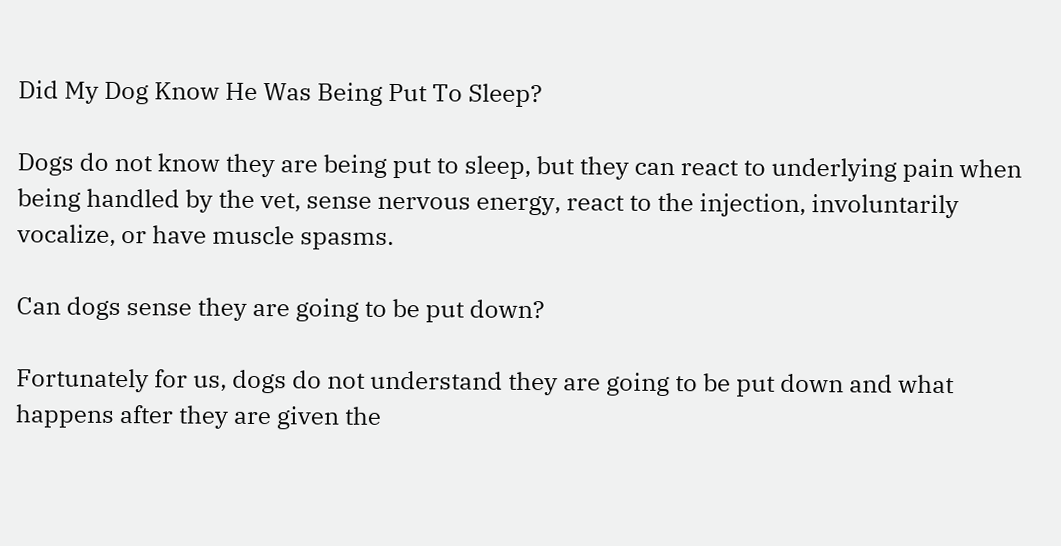Did My Dog Know He Was Being Put To Sleep?

Dogs do not know they are being put to sleep, but they can react to underlying pain when being handled by the vet, sense nervous energy, react to the injection, involuntarily vocalize, or have muscle spasms.

Can dogs sense they are going to be put down?

Fortunately for us, dogs do not understand they are going to be put down and what happens after they are given the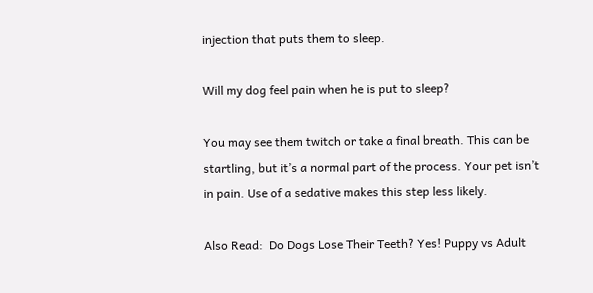injection that puts them to sleep.

Will my dog feel pain when he is put to sleep?

You may see them twitch or take a final breath. This can be startling, but it’s a normal part of the process. Your pet isn’t in pain. Use of a sedative makes this step less likely.

Also Read:  Do Dogs Lose Their Teeth? Yes! Puppy vs Adult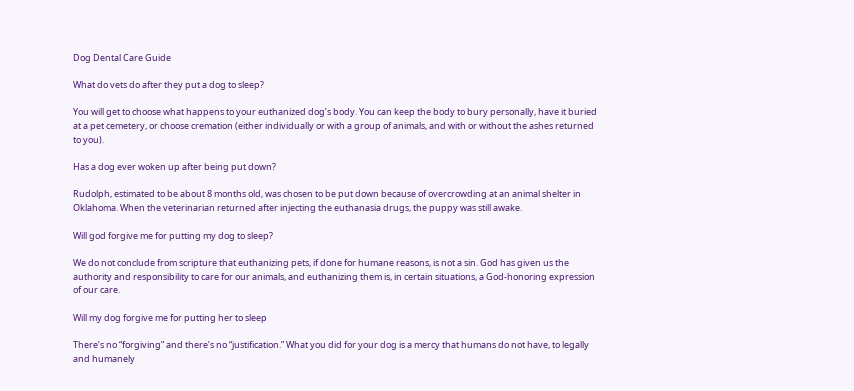Dog Dental Care Guide

What do vets do after they put a dog to sleep?

You will get to choose what happens to your euthanized dog’s body. You can keep the body to bury personally, have it buried at a pet cemetery, or choose cremation (either individually or with a group of animals, and with or without the ashes returned to you).

Has a dog ever woken up after being put down?

Rudolph, estimated to be about 8 months old, was chosen to be put down because of overcrowding at an animal shelter in Oklahoma. When the veterinarian returned after injecting the euthanasia drugs, the puppy was still awake.

Will god forgive me for putting my dog to sleep?

We do not conclude from scripture that euthanizing pets, if done for humane reasons, is not a sin. God has given us the authority and responsibility to care for our animals, and euthanizing them is, in certain situations, a God-honoring expression of our care.

Will my dog forgive me for putting her to sleep

There’s no “forgiving” and there’s no “justification.” What you did for your dog is a mercy that humans do not have, to legally and humanely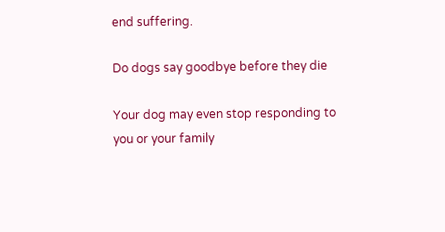end suffering.

Do dogs say goodbye before they die

Your dog may even stop responding to you or your family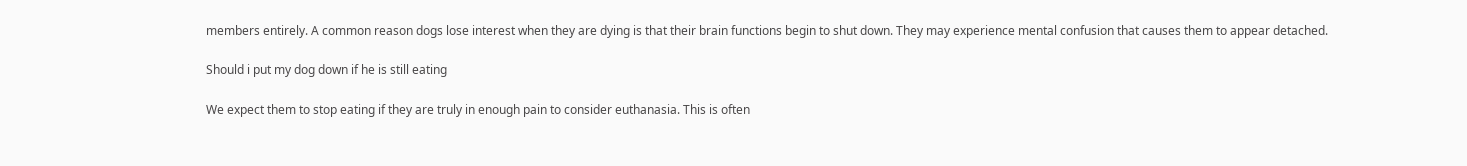members entirely. A common reason dogs lose interest when they are dying is that their brain functions begin to shut down. They may experience mental confusion that causes them to appear detached.

Should i put my dog down if he is still eating

We expect them to stop eating if they are truly in enough pain to consider euthanasia. This is often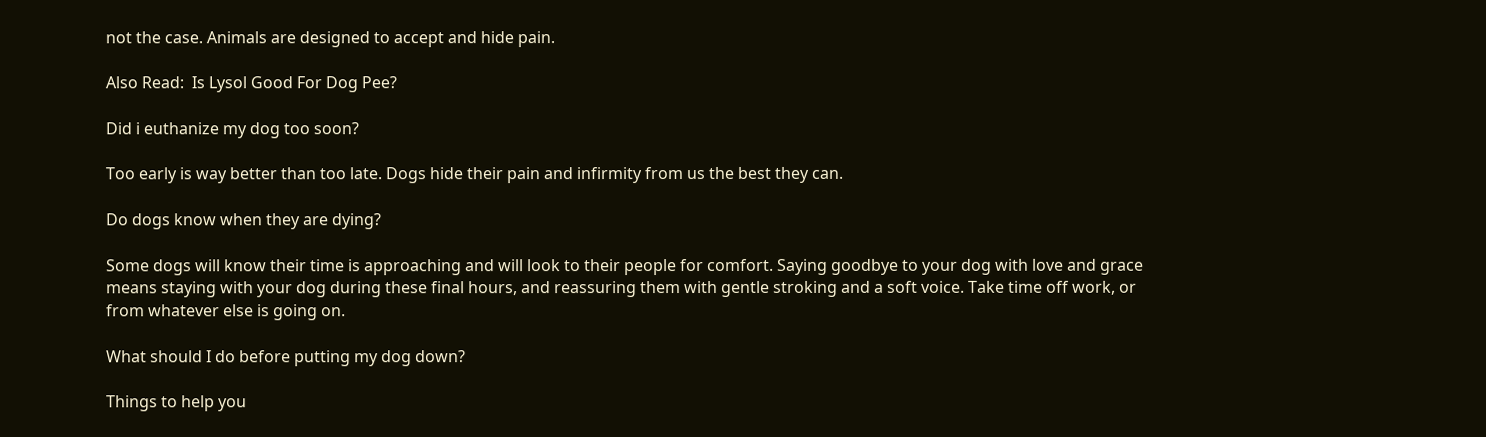not the case. Animals are designed to accept and hide pain.

Also Read:  Is Lysol Good For Dog Pee?

Did i euthanize my dog too soon?

Too early is way better than too late. Dogs hide their pain and infirmity from us the best they can.

Do dogs know when they are dying?

Some dogs will know their time is approaching and will look to their people for comfort. Saying goodbye to your dog with love and grace means staying with your dog during these final hours, and reassuring them with gentle stroking and a soft voice. Take time off work, or from whatever else is going on.

What should I do before putting my dog down?

Things to help you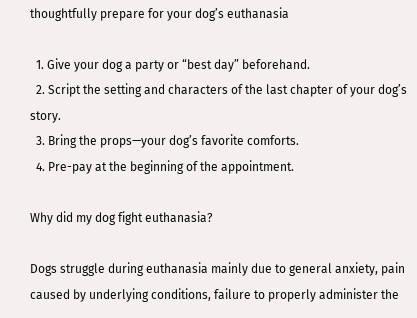thoughtfully prepare for your dog’s euthanasia

  1. Give your dog a party or “best day” beforehand.
  2. Script the setting and characters of the last chapter of your dog’s story.
  3. Bring the props—your dog’s favorite comforts.
  4. Pre-pay at the beginning of the appointment.

Why did my dog fight euthanasia?

Dogs struggle during euthanasia mainly due to general anxiety, pain caused by underlying conditions, failure to properly administer the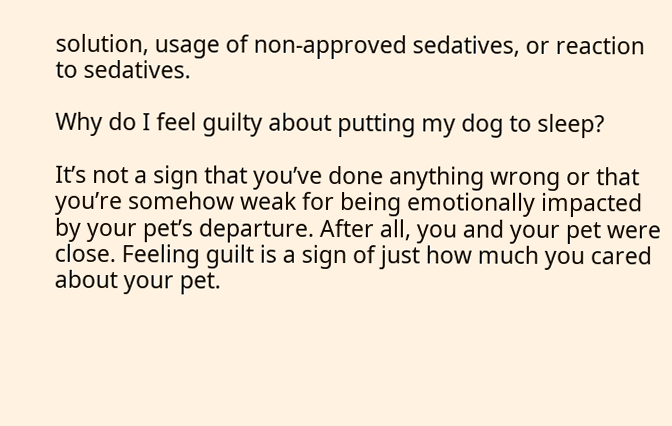solution, usage of non-approved sedatives, or reaction to sedatives.

Why do I feel guilty about putting my dog to sleep?

It’s not a sign that you’ve done anything wrong or that you’re somehow weak for being emotionally impacted by your pet’s departure. After all, you and your pet were close. Feeling guilt is a sign of just how much you cared about your pet.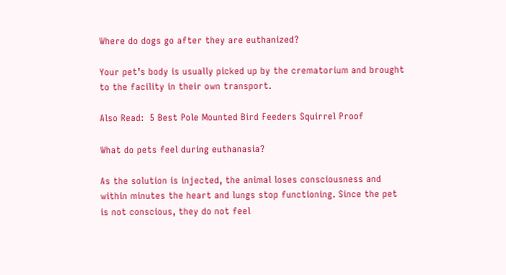Where do dogs go after they are euthanized?

Your pet’s body is usually picked up by the crematorium and brought to the facility in their own transport.

Also Read:  5 Best Pole Mounted Bird Feeders Squirrel Proof

What do pets feel during euthanasia?

As the solution is injected, the animal loses consciousness and within minutes the heart and lungs stop functioning. Since the pet is not conscious, they do not feel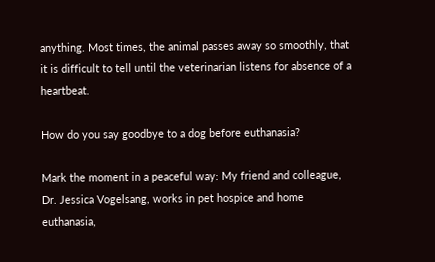anything. Most times, the animal passes away so smoothly, that it is difficult to tell until the veterinarian listens for absence of a heartbeat.

How do you say goodbye to a dog before euthanasia?

Mark the moment in a peaceful way: My friend and colleague, Dr. Jessica Vogelsang, works in pet hospice and home euthanasia,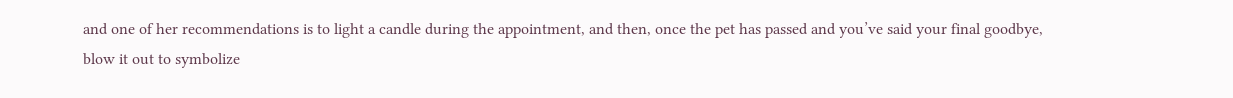and one of her recommendations is to light a candle during the appointment, and then, once the pet has passed and you’ve said your final goodbye, blow it out to symbolize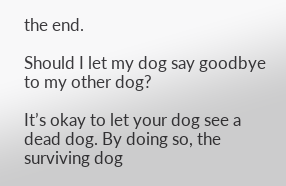the end.

Should I let my dog say goodbye to my other dog?

It’s okay to let your dog see a dead dog. By doing so, the surviving dog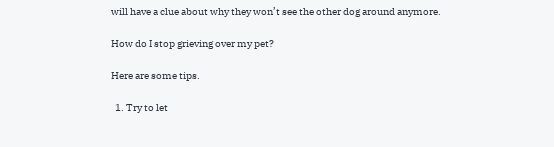will have a clue about why they won’t see the other dog around anymore.

How do I stop grieving over my pet?

Here are some tips.

  1. Try to let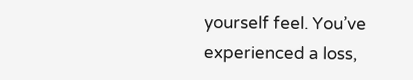yourself feel. You’ve experienced a loss,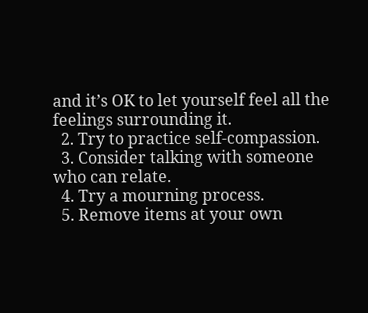and it’s OK to let yourself feel all the feelings surrounding it.
  2. Try to practice self-compassion.
  3. Consider talking with someone who can relate.
  4. Try a mourning process.
  5. Remove items at your own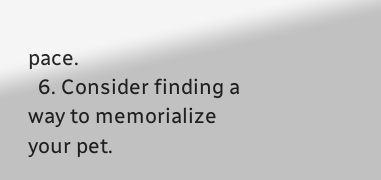pace.
  6. Consider finding a way to memorialize your pet.